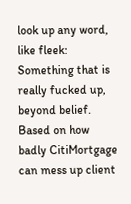look up any word, like fleek:
Something that is really fucked up, beyond belief. Based on how badly CitiMortgage can mess up client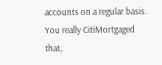accounts on a regular basis.
You really CitiMortgaged that,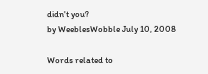didn't you?
by WeeblesWobble July 10, 2008

Words related to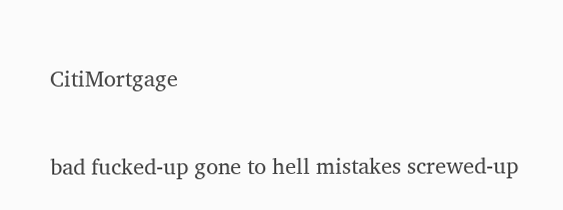CitiMortgage

bad fucked-up gone to hell mistakes screwed-up